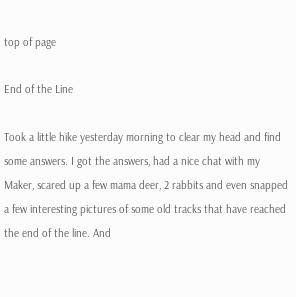top of page

End of the Line

Took a little hike yesterday morning to clear my head and find some answers. I got the answers, had a nice chat with my Maker, scared up a few mama deer, 2 rabbits and even snapped a few interesting pictures of some old tracks that have reached the end of the line. And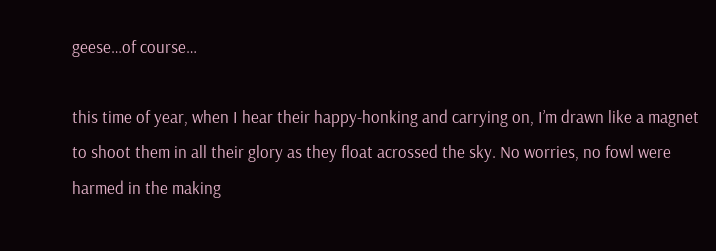geese…of course…

this time of year, when I hear their happy-honking and carrying on, I’m drawn like a magnet to shoot them in all their glory as they float acrossed the sky. No worries, no fowl were harmed in the making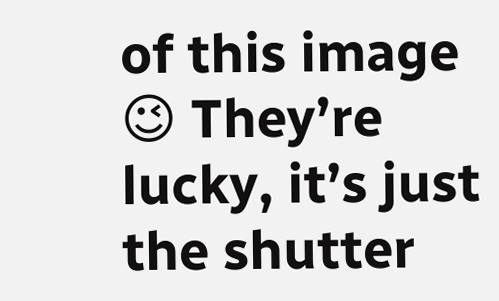of this image 😉 They’re lucky, it’s just the shutter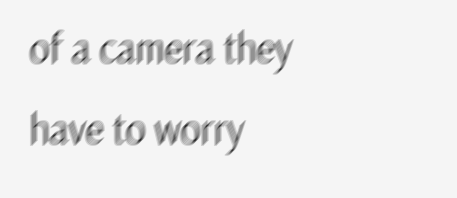of a camera they have to worry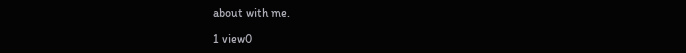about with me.

1 view0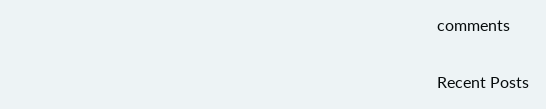comments

Recent Posts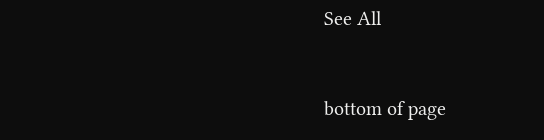See All


bottom of page